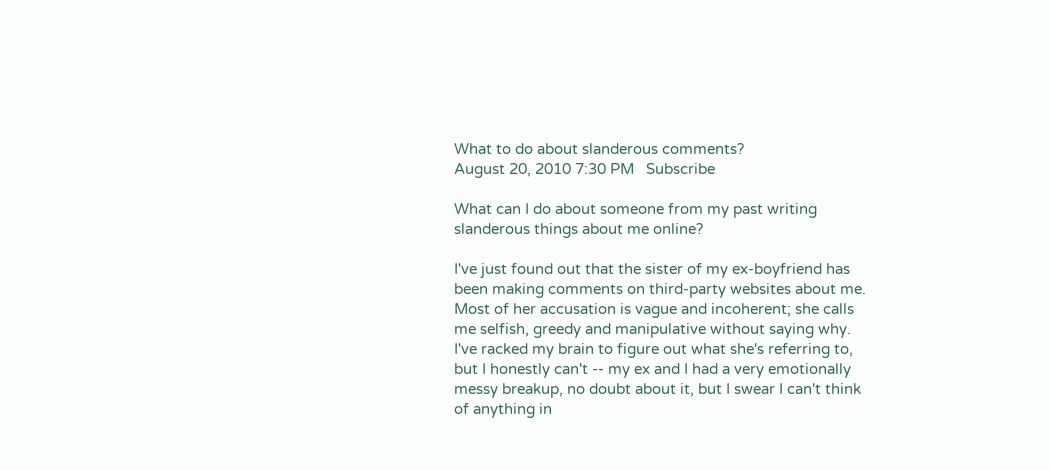What to do about slanderous comments?
August 20, 2010 7:30 PM   Subscribe

What can I do about someone from my past writing slanderous things about me online?

I've just found out that the sister of my ex-boyfriend has been making comments on third-party websites about me. Most of her accusation is vague and incoherent; she calls me selfish, greedy and manipulative without saying why. I've racked my brain to figure out what she's referring to, but I honestly can't -- my ex and I had a very emotionally messy breakup, no doubt about it, but I swear I can't think of anything in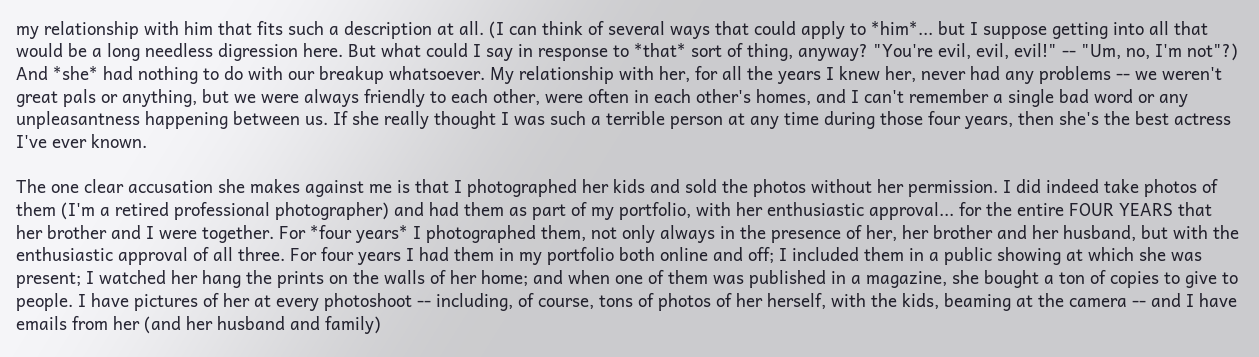my relationship with him that fits such a description at all. (I can think of several ways that could apply to *him*... but I suppose getting into all that would be a long needless digression here. But what could I say in response to *that* sort of thing, anyway? "You're evil, evil, evil!" -- "Um, no, I'm not"?) And *she* had nothing to do with our breakup whatsoever. My relationship with her, for all the years I knew her, never had any problems -- we weren't great pals or anything, but we were always friendly to each other, were often in each other's homes, and I can't remember a single bad word or any unpleasantness happening between us. If she really thought I was such a terrible person at any time during those four years, then she's the best actress I've ever known.

The one clear accusation she makes against me is that I photographed her kids and sold the photos without her permission. I did indeed take photos of them (I'm a retired professional photographer) and had them as part of my portfolio, with her enthusiastic approval... for the entire FOUR YEARS that her brother and I were together. For *four years* I photographed them, not only always in the presence of her, her brother and her husband, but with the enthusiastic approval of all three. For four years I had them in my portfolio both online and off; I included them in a public showing at which she was present; I watched her hang the prints on the walls of her home; and when one of them was published in a magazine, she bought a ton of copies to give to people. I have pictures of her at every photoshoot -- including, of course, tons of photos of her herself, with the kids, beaming at the camera -- and I have emails from her (and her husband and family)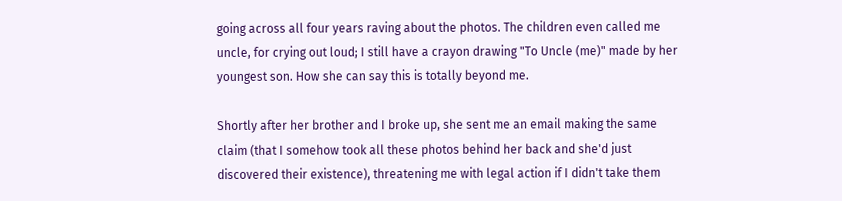going across all four years raving about the photos. The children even called me uncle, for crying out loud; I still have a crayon drawing "To Uncle (me)" made by her youngest son. How she can say this is totally beyond me.

Shortly after her brother and I broke up, she sent me an email making the same claim (that I somehow took all these photos behind her back and she'd just discovered their existence), threatening me with legal action if I didn't take them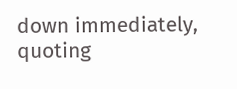down immediately, quoting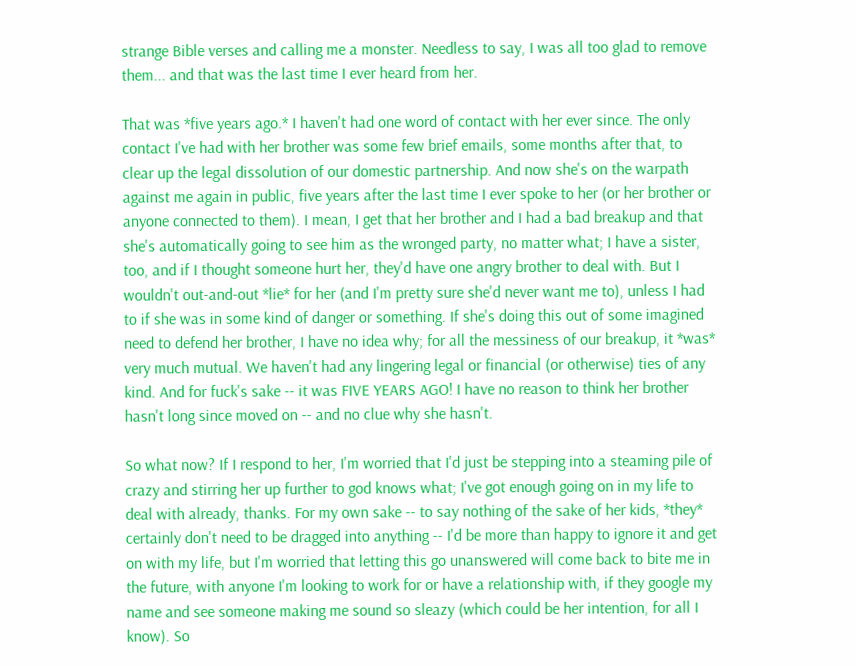strange Bible verses and calling me a monster. Needless to say, I was all too glad to remove them... and that was the last time I ever heard from her.

That was *five years ago.* I haven't had one word of contact with her ever since. The only contact I've had with her brother was some few brief emails, some months after that, to clear up the legal dissolution of our domestic partnership. And now she's on the warpath against me again in public, five years after the last time I ever spoke to her (or her brother or anyone connected to them). I mean, I get that her brother and I had a bad breakup and that she's automatically going to see him as the wronged party, no matter what; I have a sister, too, and if I thought someone hurt her, they'd have one angry brother to deal with. But I wouldn't out-and-out *lie* for her (and I'm pretty sure she'd never want me to), unless I had to if she was in some kind of danger or something. If she's doing this out of some imagined need to defend her brother, I have no idea why; for all the messiness of our breakup, it *was* very much mutual. We haven't had any lingering legal or financial (or otherwise) ties of any kind. And for fuck's sake -- it was FIVE YEARS AGO! I have no reason to think her brother hasn't long since moved on -- and no clue why she hasn't.

So what now? If I respond to her, I'm worried that I'd just be stepping into a steaming pile of crazy and stirring her up further to god knows what; I've got enough going on in my life to deal with already, thanks. For my own sake -- to say nothing of the sake of her kids, *they* certainly don't need to be dragged into anything -- I'd be more than happy to ignore it and get on with my life, but I'm worried that letting this go unanswered will come back to bite me in the future, with anyone I'm looking to work for or have a relationship with, if they google my name and see someone making me sound so sleazy (which could be her intention, for all I know). So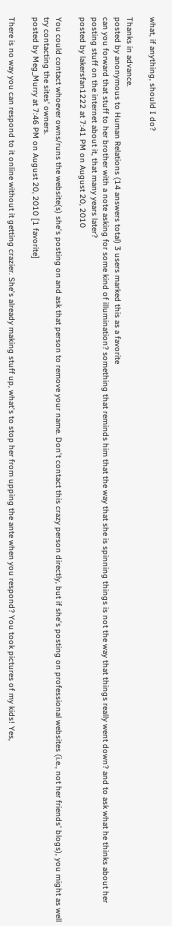what, if anything, should I do?

Thanks in advance.
posted by anonymous to Human Relations (14 answers total) 3 users marked this as a favorite
can you forward that stuff to her brother with a note asking for some kind of illumination? something that reminds him that the way that she is spinning things is not the way that things really went down? and to ask what he thinks about her posting stuff on the internet about it, that many years later?
posted by lakersfan1222 at 7:41 PM on August 20, 2010

You could contact whoever owns/runs the website(s) she's posting on and ask that person to remove your name. Don't contact this crazy person directly, but if she's posting on professional websites (i.e., not her friends' blogs), you might as well try contacting the sites' owners.
posted by Meg_Murry at 7:46 PM on August 20, 2010 [1 favorite]

There is no way you can respond to it online without it getting crazier. She's already making stuff up, what's to stop her from upping the ante when you respond? You took pictures of my kids! Yes,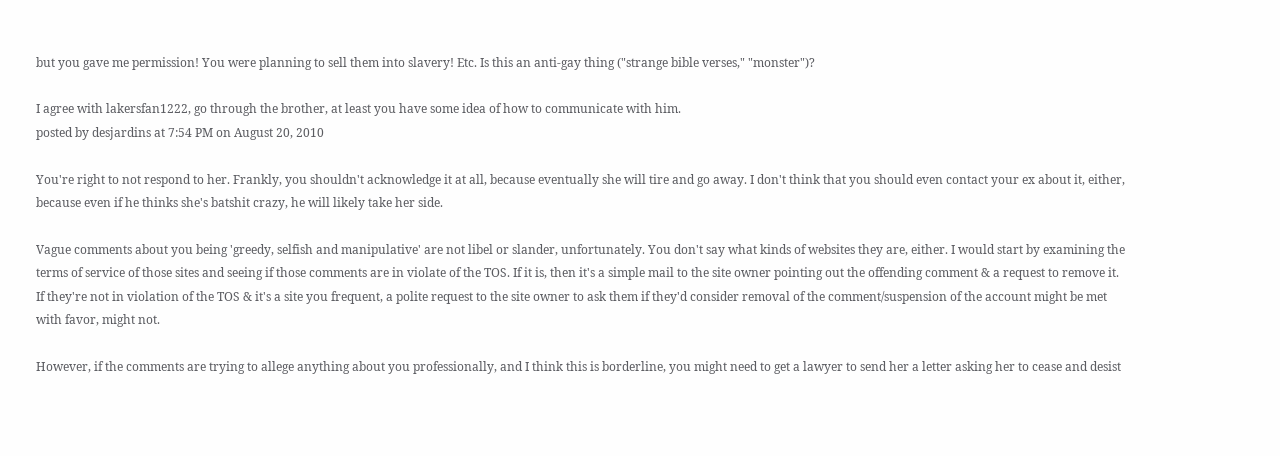but you gave me permission! You were planning to sell them into slavery! Etc. Is this an anti-gay thing ("strange bible verses," "monster")?

I agree with lakersfan1222, go through the brother, at least you have some idea of how to communicate with him.
posted by desjardins at 7:54 PM on August 20, 2010

You're right to not respond to her. Frankly, you shouldn't acknowledge it at all, because eventually she will tire and go away. I don't think that you should even contact your ex about it, either, because even if he thinks she's batshit crazy, he will likely take her side.

Vague comments about you being 'greedy, selfish and manipulative' are not libel or slander, unfortunately. You don't say what kinds of websites they are, either. I would start by examining the terms of service of those sites and seeing if those comments are in violate of the TOS. If it is, then it's a simple mail to the site owner pointing out the offending comment & a request to remove it. If they're not in violation of the TOS & it's a site you frequent, a polite request to the site owner to ask them if they'd consider removal of the comment/suspension of the account might be met with favor, might not.

However, if the comments are trying to allege anything about you professionally, and I think this is borderline, you might need to get a lawyer to send her a letter asking her to cease and desist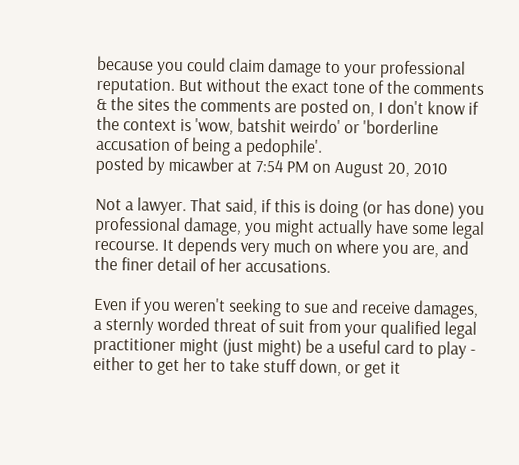because you could claim damage to your professional reputation. But without the exact tone of the comments & the sites the comments are posted on, I don't know if the context is 'wow, batshit weirdo' or 'borderline accusation of being a pedophile'.
posted by micawber at 7:54 PM on August 20, 2010

Not a lawyer. That said, if this is doing (or has done) you professional damage, you might actually have some legal recourse. It depends very much on where you are, and the finer detail of her accusations.

Even if you weren't seeking to sue and receive damages, a sternly worded threat of suit from your qualified legal practitioner might (just might) be a useful card to play - either to get her to take stuff down, or get it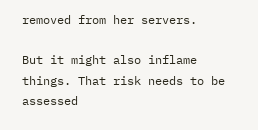removed from her servers.

But it might also inflame things. That risk needs to be assessed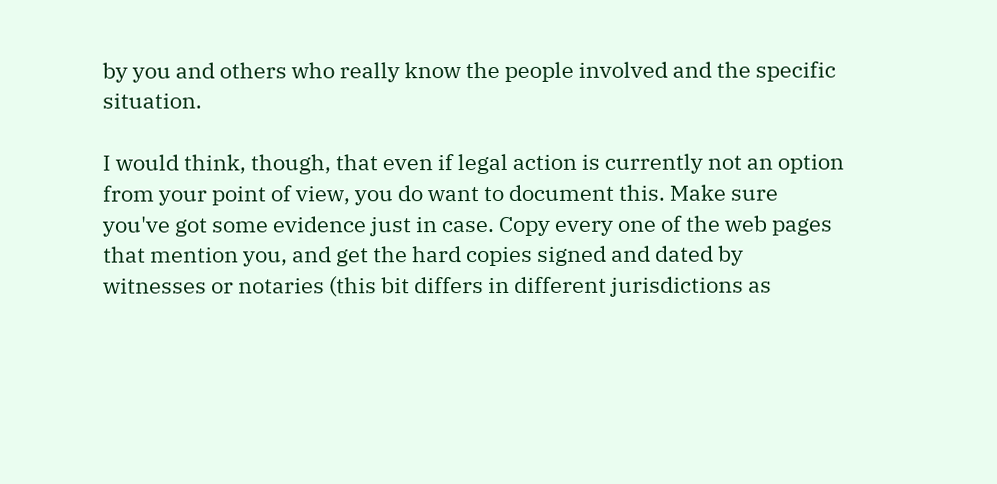by you and others who really know the people involved and the specific situation.

I would think, though, that even if legal action is currently not an option from your point of view, you do want to document this. Make sure you've got some evidence just in case. Copy every one of the web pages that mention you, and get the hard copies signed and dated by witnesses or notaries (this bit differs in different jurisdictions as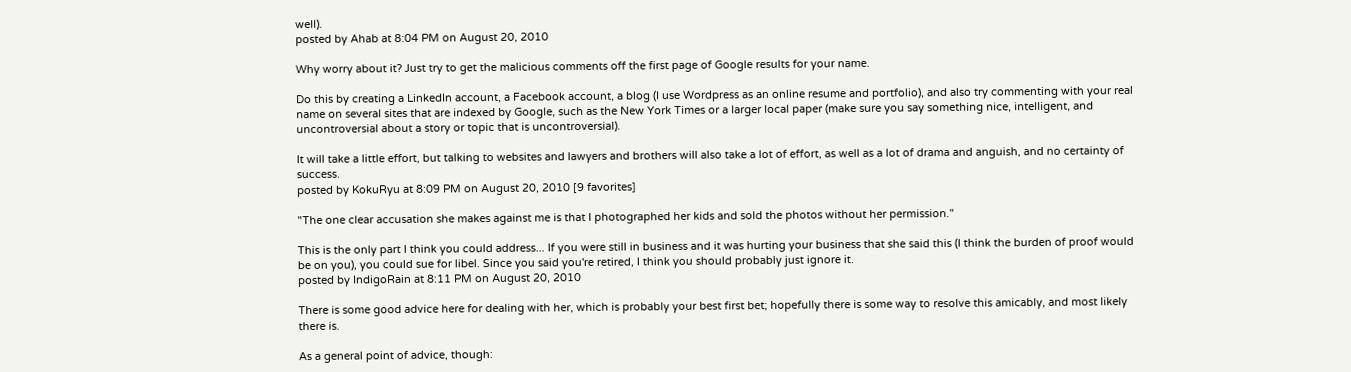well).
posted by Ahab at 8:04 PM on August 20, 2010

Why worry about it? Just try to get the malicious comments off the first page of Google results for your name.

Do this by creating a LinkedIn account, a Facebook account, a blog (I use Wordpress as an online resume and portfolio), and also try commenting with your real name on several sites that are indexed by Google, such as the New York Times or a larger local paper (make sure you say something nice, intelligent, and uncontroversial about a story or topic that is uncontroversial).

It will take a little effort, but talking to websites and lawyers and brothers will also take a lot of effort, as well as a lot of drama and anguish, and no certainty of success.
posted by KokuRyu at 8:09 PM on August 20, 2010 [9 favorites]

"The one clear accusation she makes against me is that I photographed her kids and sold the photos without her permission."

This is the only part I think you could address... If you were still in business and it was hurting your business that she said this (I think the burden of proof would be on you), you could sue for libel. Since you said you're retired, I think you should probably just ignore it.
posted by IndigoRain at 8:11 PM on August 20, 2010

There is some good advice here for dealing with her, which is probably your best first bet; hopefully there is some way to resolve this amicably, and most likely there is.

As a general point of advice, though: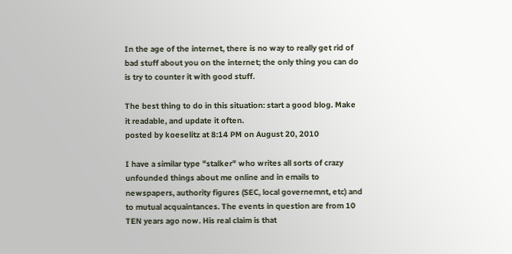In the age of the internet, there is no way to really get rid of bad stuff about you on the internet; the only thing you can do is try to counter it with good stuff.

The best thing to do in this situation: start a good blog. Make it readable, and update it often.
posted by koeselitz at 8:14 PM on August 20, 2010

I have a similar type "stalker" who writes all sorts of crazy unfounded things about me online and in emails to newspapers, authority figures (SEC, local governemnt, etc) and to mutual acquaintances. The events in question are from 10 TEN years ago now. His real claim is that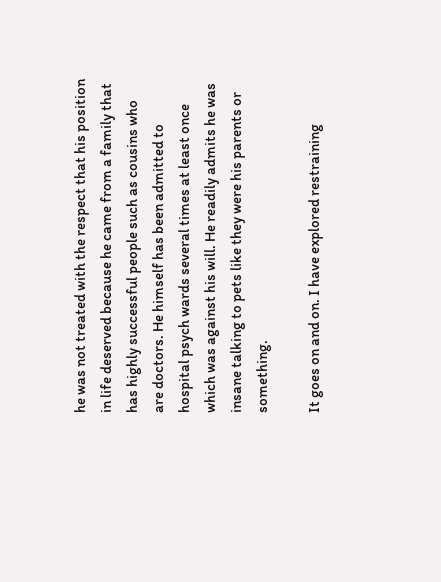he was not treated with the respect that his position in life deserved because he came from a family that has highly successful people such as cousins who are doctors. He himself has been admitted to hospital psych wards several times at least once which was against his will. He readily admits he was insane talking to pets like they were his parents or something.

It goes on and on. I have explored restraining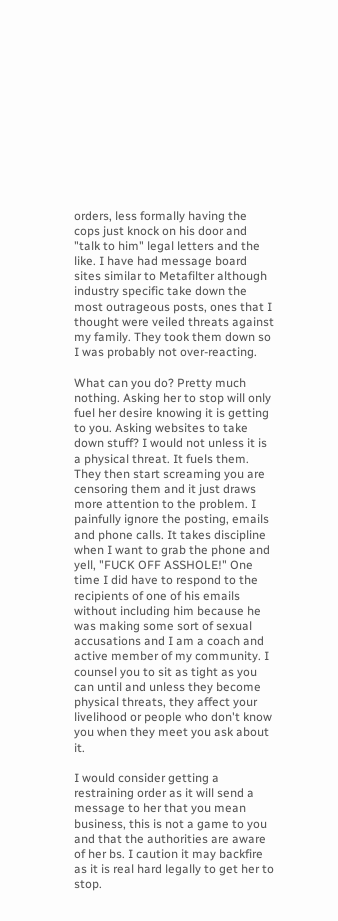orders, less formally having the cops just knock on his door and "talk to him" legal letters and the like. I have had message board sites similar to Metafilter although industry specific take down the most outrageous posts, ones that I thought were veiled threats against my family. They took them down so I was probably not over-reacting.

What can you do? Pretty much nothing. Asking her to stop will only fuel her desire knowing it is getting to you. Asking websites to take down stuff? I would not unless it is a physical threat. It fuels them. They then start screaming you are censoring them and it just draws more attention to the problem. I painfully ignore the posting, emails and phone calls. It takes discipline when I want to grab the phone and yell, "FUCK OFF ASSHOLE!" One time I did have to respond to the recipients of one of his emails without including him because he was making some sort of sexual accusations and I am a coach and active member of my community. I counsel you to sit as tight as you can until and unless they become physical threats, they affect your livelihood or people who don't know you when they meet you ask about it.

I would consider getting a restraining order as it will send a message to her that you mean business, this is not a game to you and that the authorities are aware of her bs. I caution it may backfire as it is real hard legally to get her to stop.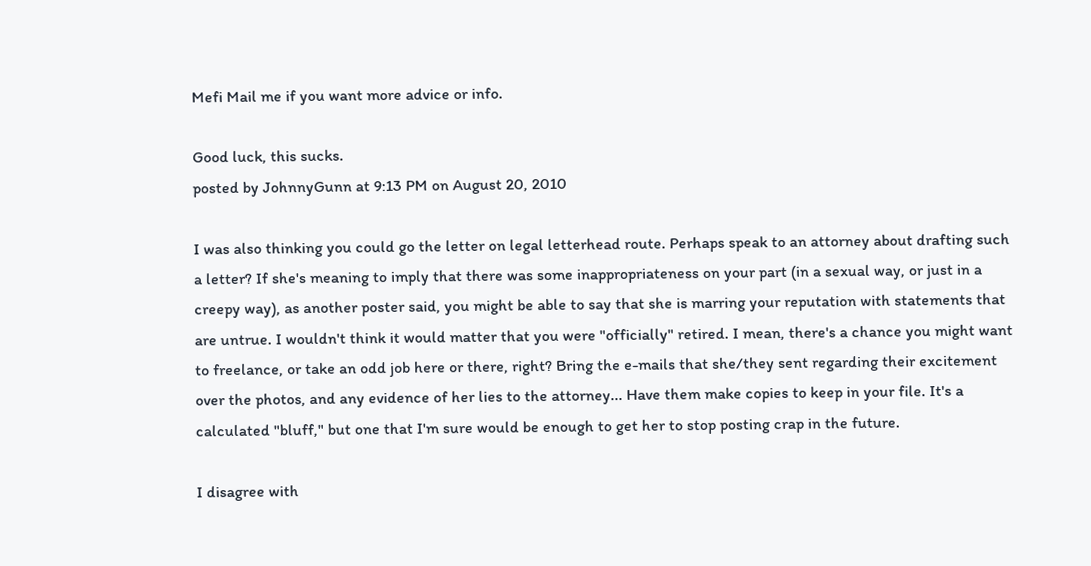Mefi Mail me if you want more advice or info.

Good luck, this sucks.
posted by JohnnyGunn at 9:13 PM on August 20, 2010

I was also thinking you could go the letter on legal letterhead route. Perhaps speak to an attorney about drafting such a letter? If she's meaning to imply that there was some inappropriateness on your part (in a sexual way, or just in a creepy way), as another poster said, you might be able to say that she is marring your reputation with statements that are untrue. I wouldn't think it would matter that you were "officially" retired. I mean, there's a chance you might want to freelance, or take an odd job here or there, right? Bring the e-mails that she/they sent regarding their excitement over the photos, and any evidence of her lies to the attorney... Have them make copies to keep in your file. It's a calculated "bluff," but one that I'm sure would be enough to get her to stop posting crap in the future.

I disagree with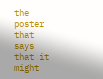the poster that says that it might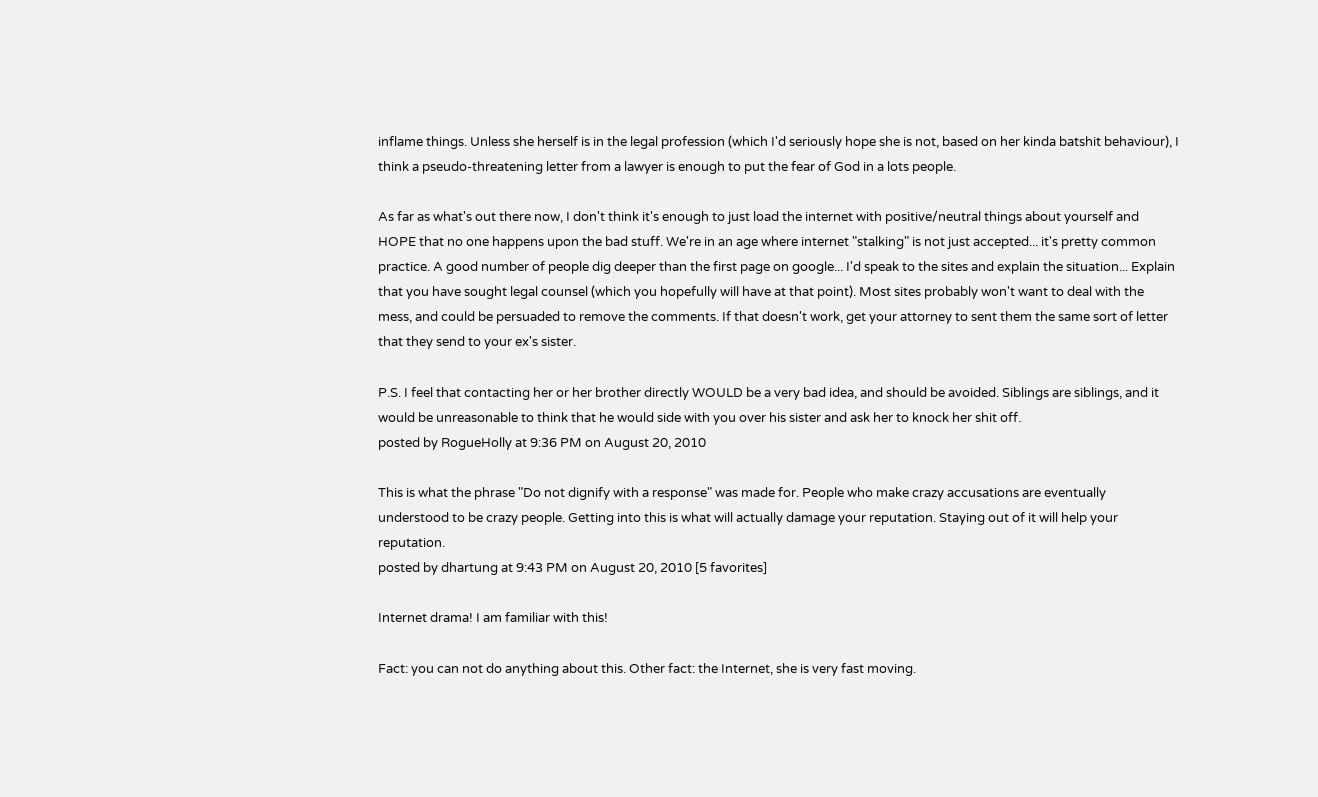inflame things. Unless she herself is in the legal profession (which I'd seriously hope she is not, based on her kinda batshit behaviour), I think a pseudo-threatening letter from a lawyer is enough to put the fear of God in a lots people.

As far as what's out there now, I don't think it's enough to just load the internet with positive/neutral things about yourself and HOPE that no one happens upon the bad stuff. We're in an age where internet "stalking" is not just accepted... it's pretty common practice. A good number of people dig deeper than the first page on google... I'd speak to the sites and explain the situation... Explain that you have sought legal counsel (which you hopefully will have at that point). Most sites probably won't want to deal with the mess, and could be persuaded to remove the comments. If that doesn't work, get your attorney to sent them the same sort of letter that they send to your ex's sister.

P.S. I feel that contacting her or her brother directly WOULD be a very bad idea, and should be avoided. Siblings are siblings, and it would be unreasonable to think that he would side with you over his sister and ask her to knock her shit off.
posted by RogueHolly at 9:36 PM on August 20, 2010

This is what the phrase "Do not dignify with a response" was made for. People who make crazy accusations are eventually understood to be crazy people. Getting into this is what will actually damage your reputation. Staying out of it will help your reputation.
posted by dhartung at 9:43 PM on August 20, 2010 [5 favorites]

Internet drama! I am familiar with this!

Fact: you can not do anything about this. Other fact: the Internet, she is very fast moving.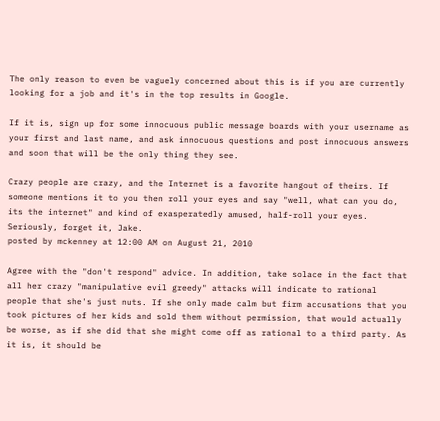The only reason to even be vaguely concerned about this is if you are currently looking for a job and it's in the top results in Google.

If it is, sign up for some innocuous public message boards with your username as your first and last name, and ask innocuous questions and post innocuous answers and soon that will be the only thing they see.

Crazy people are crazy, and the Internet is a favorite hangout of theirs. If someone mentions it to you then roll your eyes and say "well, what can you do, its the internet" and kind of exasperatedly amused, half-roll your eyes. Seriously, forget it, Jake.
posted by mckenney at 12:00 AM on August 21, 2010

Agree with the "don't respond" advice. In addition, take solace in the fact that all her crazy "manipulative evil greedy" attacks will indicate to rational people that she's just nuts. If she only made calm but firm accusations that you took pictures of her kids and sold them without permission, that would actually be worse, as if she did that she might come off as rational to a third party. As it is, it should be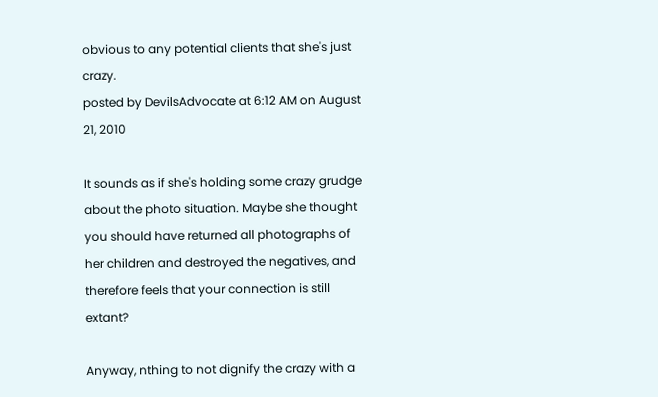obvious to any potential clients that she's just crazy.
posted by DevilsAdvocate at 6:12 AM on August 21, 2010

It sounds as if she's holding some crazy grudge about the photo situation. Maybe she thought you should have returned all photographs of her children and destroyed the negatives, and therefore feels that your connection is still extant?

Anyway, nthing to not dignify the crazy with a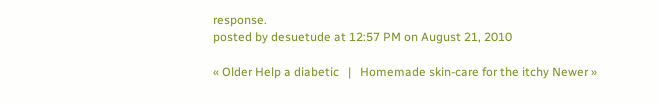response.
posted by desuetude at 12:57 PM on August 21, 2010

« Older Help a diabetic   |   Homemade skin-care for the itchy Newer »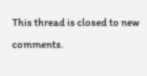This thread is closed to new comments.